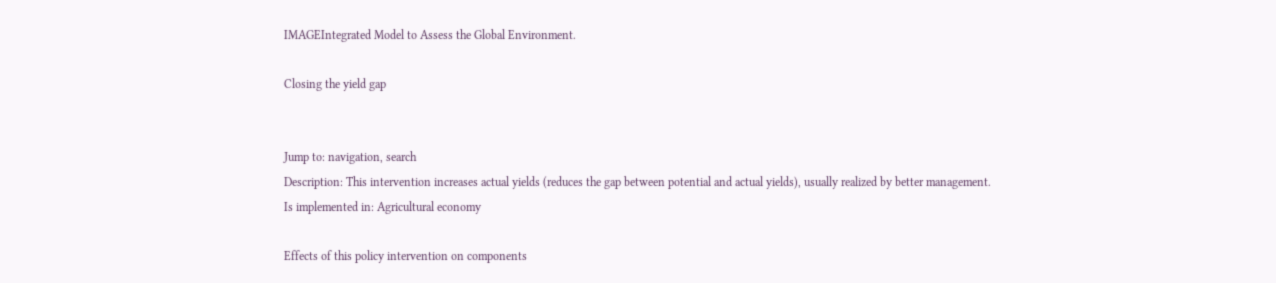IMAGEIntegrated Model to Assess the Global Environment.

Closing the yield gap


Jump to: navigation, search
Description: This intervention increases actual yields (reduces the gap between potential and actual yields), usually realized by better management.
Is implemented in: Agricultural economy

Effects of this policy intervention on components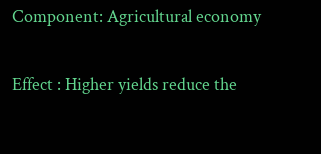Component: Agricultural economy

Effect : Higher yields reduce the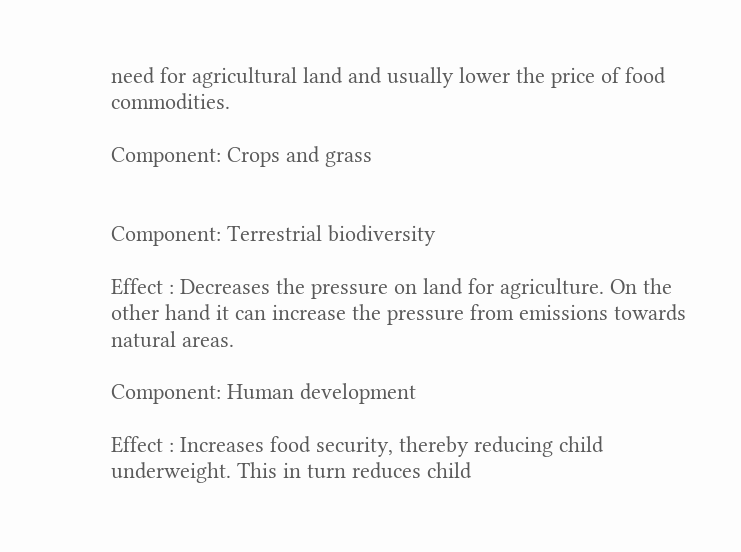need for agricultural land and usually lower the price of food commodities.

Component: Crops and grass


Component: Terrestrial biodiversity

Effect : Decreases the pressure on land for agriculture. On the other hand it can increase the pressure from emissions towards natural areas.

Component: Human development

Effect : Increases food security, thereby reducing child underweight. This in turn reduces child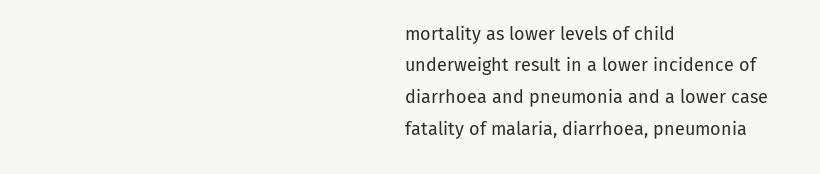mortality as lower levels of child underweight result in a lower incidence of diarrhoea and pneumonia and a lower case fatality of malaria, diarrhoea, pneumonia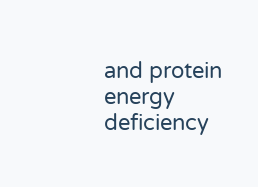and protein energy deficiency